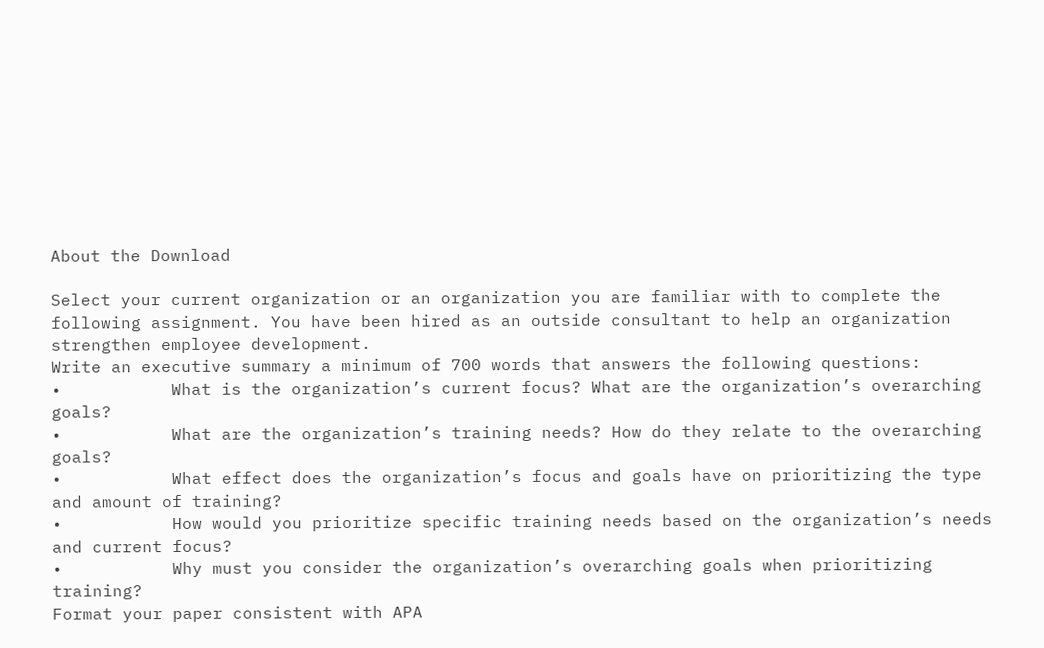About the Download

Select your current organization or an organization you are familiar with to complete the following assignment. You have been hired as an outside consultant to help an organization strengthen employee development.
Write an executive summary a minimum of 700 words that answers the following questions:
•           What is the organization’s current focus? What are the organization’s overarching goals?
•           What are the organization’s training needs? How do they relate to the overarching goals?
•           What effect does the organization’s focus and goals have on prioritizing the type and amount of training?
•           How would you prioritize specific training needs based on the organization’s needs and current focus?
•           Why must you consider the organization’s overarching goals when prioritizing training?
Format your paper consistent with APA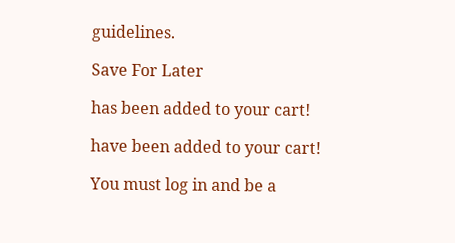guidelines.

Save For Later

has been added to your cart!

have been added to your cart!

You must log in and be a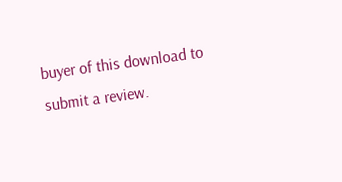buyer of this download to submit a review.